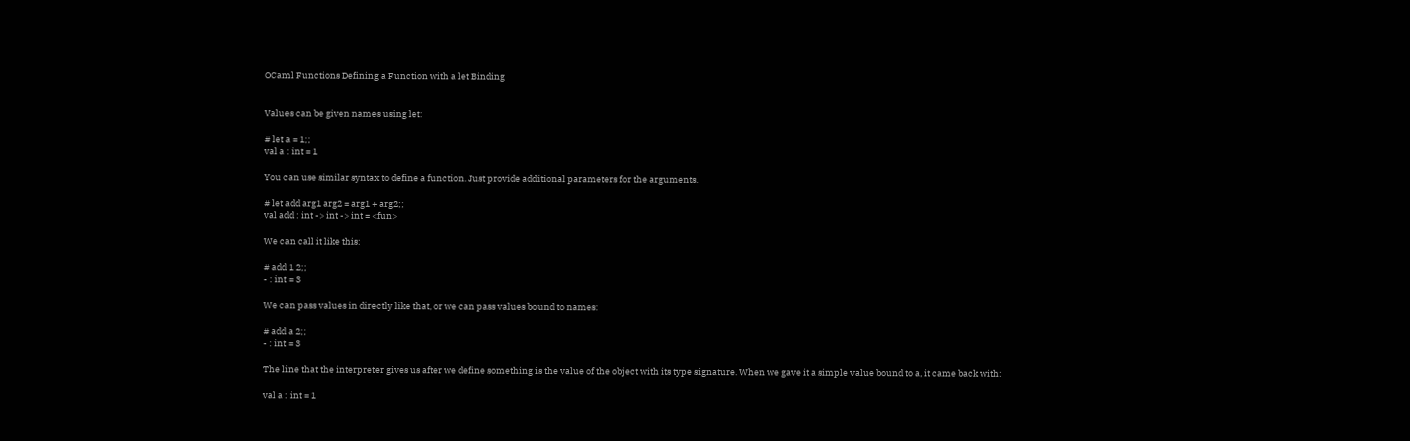OCaml Functions Defining a Function with a let Binding


Values can be given names using let:

# let a = 1;;
val a : int = 1

You can use similar syntax to define a function. Just provide additional parameters for the arguments.

# let add arg1 arg2 = arg1 + arg2;;
val add : int -> int -> int = <fun>

We can call it like this:

# add 1 2;;
- : int = 3

We can pass values in directly like that, or we can pass values bound to names:

# add a 2;;
- : int = 3

The line that the interpreter gives us after we define something is the value of the object with its type signature. When we gave it a simple value bound to a, it came back with:

val a : int = 1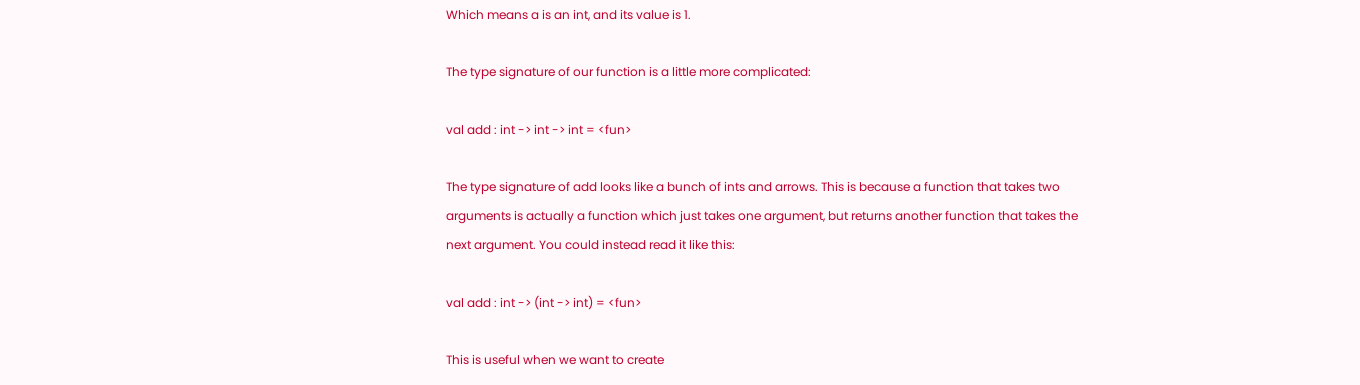Which means a is an int, and its value is 1.

The type signature of our function is a little more complicated:

val add : int -> int -> int = <fun>

The type signature of add looks like a bunch of ints and arrows. This is because a function that takes two arguments is actually a function which just takes one argument, but returns another function that takes the next argument. You could instead read it like this:

val add : int -> (int -> int) = <fun>

This is useful when we want to create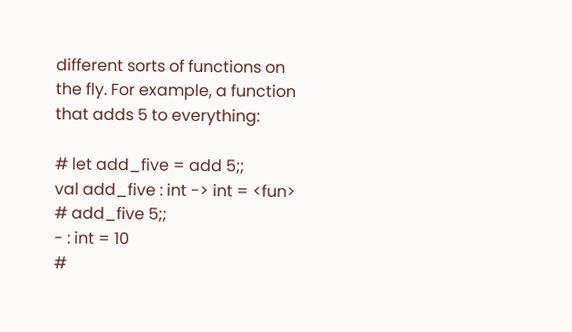different sorts of functions on the fly. For example, a function that adds 5 to everything:

# let add_five = add 5;;
val add_five : int -> int = <fun>
# add_five 5;;
- : int = 10
#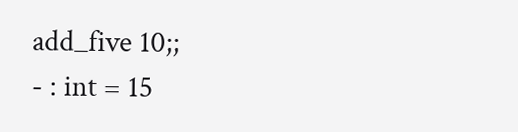add_five 10;;
- : int = 15